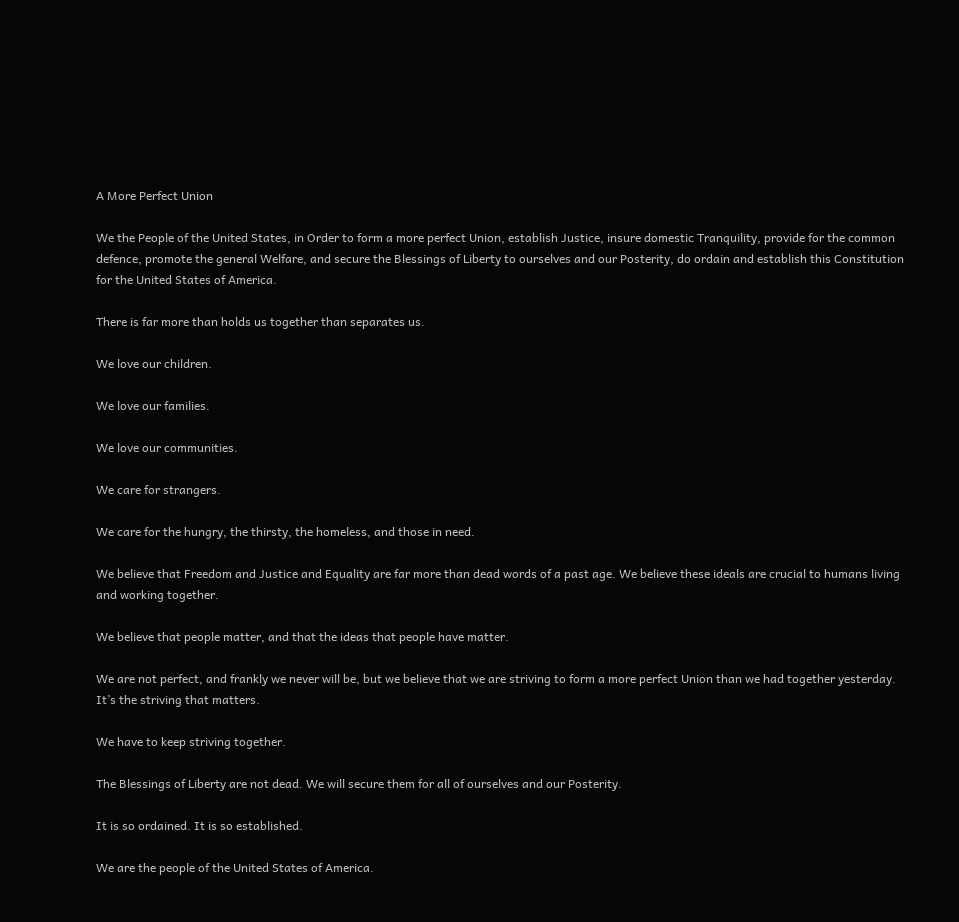A More Perfect Union

We the People of the United States, in Order to form a more perfect Union, establish Justice, insure domestic Tranquility, provide for the common defence, promote the general Welfare, and secure the Blessings of Liberty to ourselves and our Posterity, do ordain and establish this Constitution for the United States of America.

There is far more than holds us together than separates us.

We love our children.

We love our families.

We love our communities.

We care for strangers.

We care for the hungry, the thirsty, the homeless, and those in need.

We believe that Freedom and Justice and Equality are far more than dead words of a past age. We believe these ideals are crucial to humans living and working together.

We believe that people matter, and that the ideas that people have matter.

We are not perfect, and frankly we never will be, but we believe that we are striving to form a more perfect Union than we had together yesterday. It’s the striving that matters.

We have to keep striving together.

The Blessings of Liberty are not dead. We will secure them for all of ourselves and our Posterity.

It is so ordained. It is so established.

We are the people of the United States of America.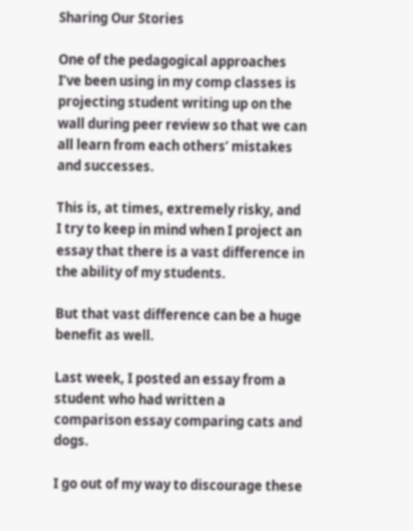Sharing Our Stories

One of the pedagogical approaches I’ve been using in my comp classes is projecting student writing up on the wall during peer review so that we can all learn from each others’ mistakes and successes.

This is, at times, extremely risky, and I try to keep in mind when I project an essay that there is a vast difference in the ability of my students.

But that vast difference can be a huge benefit as well.

Last week, I posted an essay from a student who had written a comparison essay comparing cats and dogs.

I go out of my way to discourage these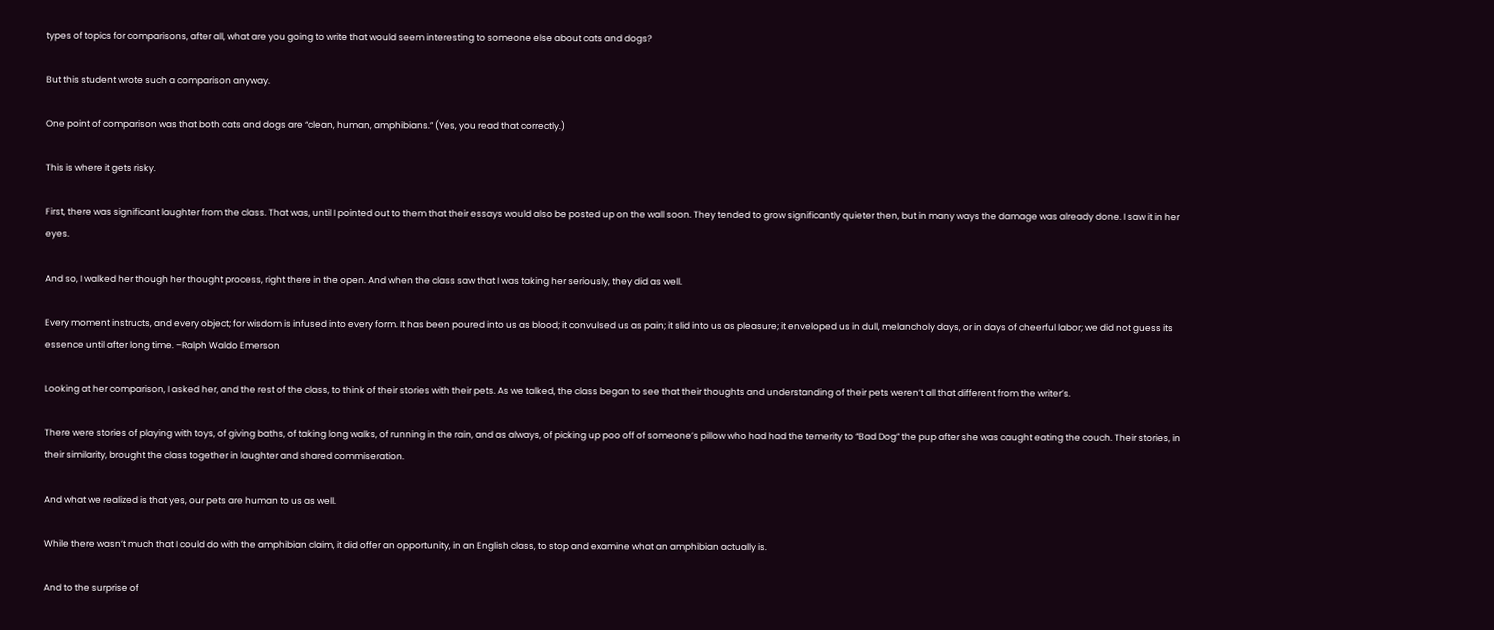types of topics for comparisons, after all, what are you going to write that would seem interesting to someone else about cats and dogs?

But this student wrote such a comparison anyway.

One point of comparison was that both cats and dogs are “clean, human, amphibians.” (Yes, you read that correctly.)

This is where it gets risky.

First, there was significant laughter from the class. That was, until I pointed out to them that their essays would also be posted up on the wall soon. They tended to grow significantly quieter then, but in many ways the damage was already done. I saw it in her eyes.

And so, I walked her though her thought process, right there in the open. And when the class saw that I was taking her seriously, they did as well.

Every moment instructs, and every object; for wisdom is infused into every form. It has been poured into us as blood; it convulsed us as pain; it slid into us as pleasure; it enveloped us in dull, melancholy days, or in days of cheerful labor; we did not guess its essence until after long time. –Ralph Waldo Emerson

Looking at her comparison, I asked her, and the rest of the class, to think of their stories with their pets. As we talked, the class began to see that their thoughts and understanding of their pets weren’t all that different from the writer’s.

There were stories of playing with toys, of giving baths, of taking long walks, of running in the rain, and as always, of picking up poo off of someone’s pillow who had had the temerity to “Bad Dog” the pup after she was caught eating the couch. Their stories, in their similarity, brought the class together in laughter and shared commiseration.

And what we realized is that yes, our pets are human to us as well.

While there wasn’t much that I could do with the amphibian claim, it did offer an opportunity, in an English class, to stop and examine what an amphibian actually is.

And to the surprise of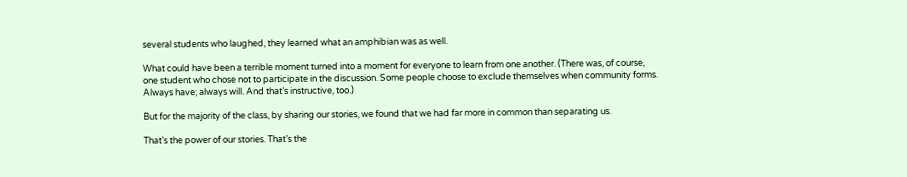several students who laughed, they learned what an amphibian was as well.

What could have been a terrible moment turned into a moment for everyone to learn from one another. (There was, of course, one student who chose not to participate in the discussion. Some people choose to exclude themselves when community forms. Always have; always will. And that’s instructive, too.)

But for the majority of the class, by sharing our stories, we found that we had far more in common than separating us.

That’s the power of our stories. That’s the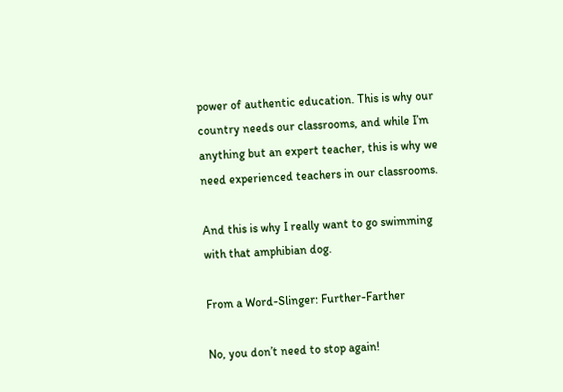power of authentic education. This is why our country needs our classrooms, and while I’m anything but an expert teacher, this is why we need experienced teachers in our classrooms.

And this is why I really want to go swimming with that amphibian dog.

From a Word-Slinger: Further-Farther

No, you don’t need to stop again!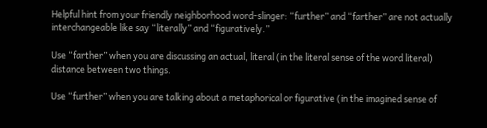Helpful hint from your friendly neighborhood word-slinger: “further” and “farther” are not actually interchangeable like say “literally” and “figuratively.”

Use “farther” when you are discussing an actual, literal (in the literal sense of the word literal) distance between two things.

Use “further” when you are talking about a metaphorical or figurative (in the imagined sense of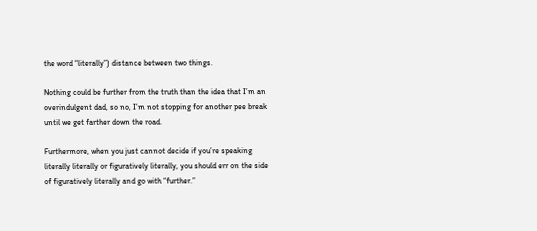the word “literally”) distance between two things.

Nothing could be further from the truth than the idea that I’m an overindulgent dad, so no, I’m not stopping for another pee break until we get farther down the road.

Furthermore, when you just cannot decide if you’re speaking literally literally or figuratively literally, you should err on the side of figuratively literally and go with “further.”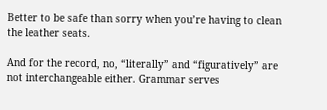Better to be safe than sorry when you’re having to clean the leather seats.

And for the record, no, “literally” and “figuratively” are not interchangeable either. Grammar serves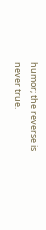humor; the reverse is never true.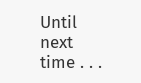Until next time . . .